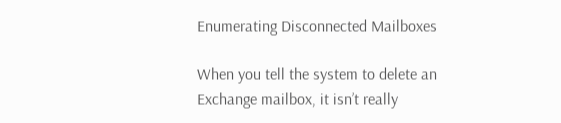Enumerating Disconnected Mailboxes

When you tell the system to delete an Exchange mailbox, it isn’t really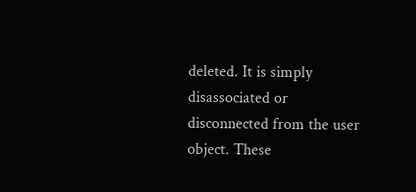deleted. It is simply disassociated or disconnected from the user object. These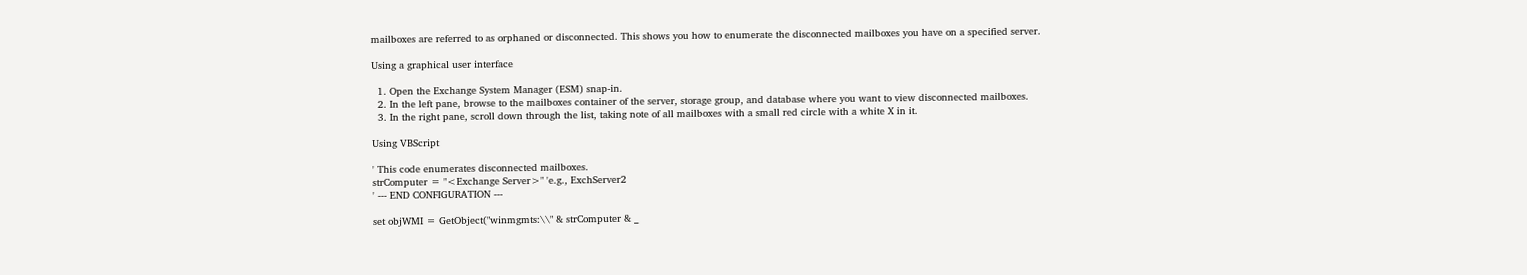mailboxes are referred to as orphaned or disconnected. This shows you how to enumerate the disconnected mailboxes you have on a specified server.

Using a graphical user interface

  1. Open the Exchange System Manager (ESM) snap-in.
  2. In the left pane, browse to the mailboxes container of the server, storage group, and database where you want to view disconnected mailboxes.
  3. In the right pane, scroll down through the list, taking note of all mailboxes with a small red circle with a white X in it.

Using VBScript

' This code enumerates disconnected mailboxes.
strComputer = "<Exchange Server>" 'e.g., ExchServer2
' --- END CONFIGURATION ---

set objWMI = GetObject("winmgmts:\\" & strComputer & _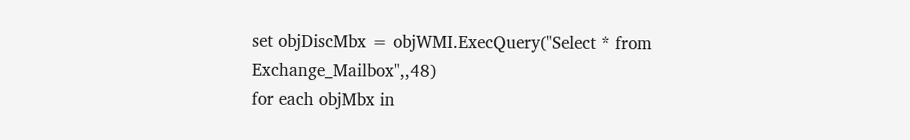set objDiscMbx = objWMI.ExecQuery("Select * from Exchange_Mailbox",,48)
for each objMbx in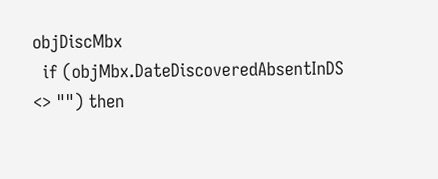objDiscMbx
  if (objMbx.DateDiscoveredAbsentInDS <> "") then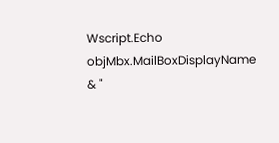Wscript.Echo objMbx.MailBoxDisplayName & "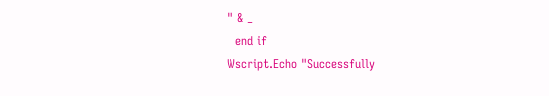" & _
  end if
Wscript.Echo "Successfully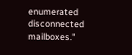enumerated disconnected mailboxes."